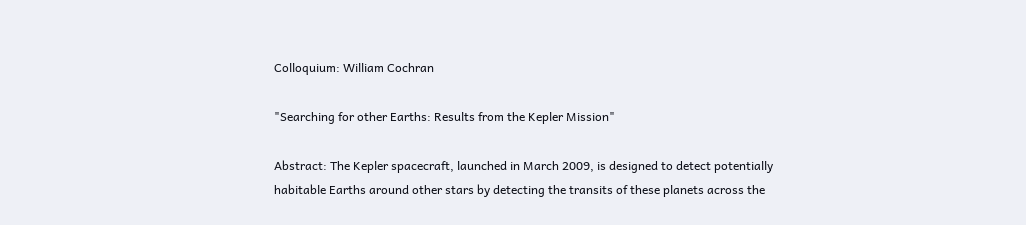Colloquium: William Cochran

"Searching for other Earths: Results from the Kepler Mission"

Abstract: The Kepler spacecraft, launched in March 2009, is designed to detect potentially habitable Earths around other stars by detecting the transits of these planets across the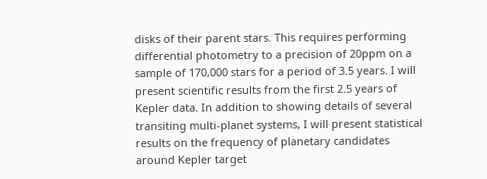disks of their parent stars. This requires performing differential photometry to a precision of 20ppm on a sample of 170,000 stars for a period of 3.5 years. I will present scientific results from the first 2.5 years of Kepler data. In addition to showing details of several transiting multi-planet systems, I will present statistical results on the frequency of planetary candidates around Kepler target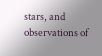stars, and observations of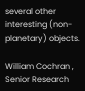several other interesting (non-planetary) objects.

William Cochran , Senior Research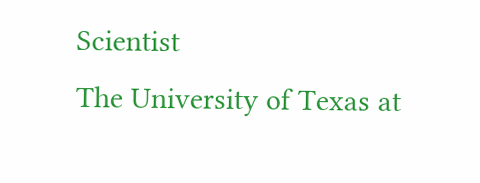Scientist
The University of Texas at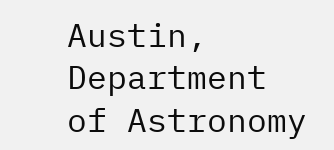Austin, Department of Astronomy